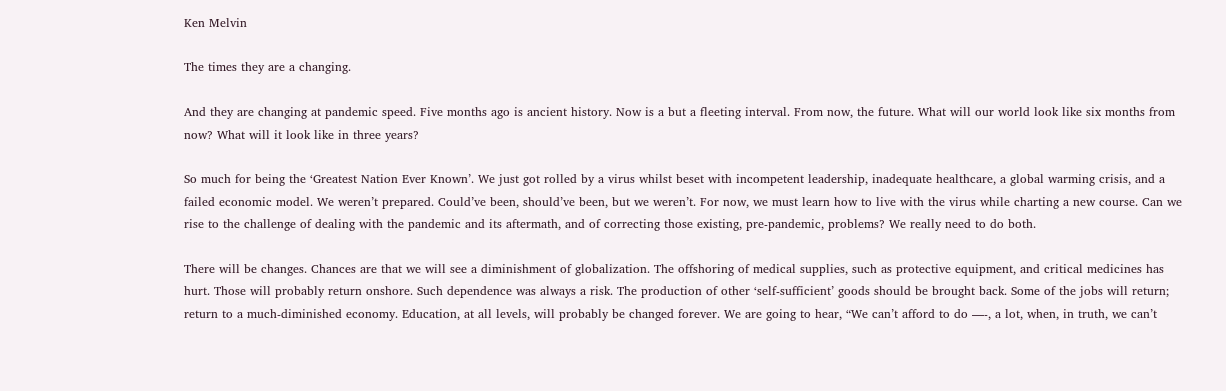Ken Melvin

The times they are a changing.

And they are changing at pandemic speed. Five months ago is ancient history. Now is a but a fleeting interval. From now, the future. What will our world look like six months from now? What will it look like in three years?

So much for being the ‘Greatest Nation Ever Known’. We just got rolled by a virus whilst beset with incompetent leadership, inadequate healthcare, a global warming crisis, and a failed economic model. We weren’t prepared. Could’ve been, should’ve been, but we weren’t. For now, we must learn how to live with the virus while charting a new course. Can we rise to the challenge of dealing with the pandemic and its aftermath, and of correcting those existing, pre-pandemic, problems? We really need to do both.

There will be changes. Chances are that we will see a diminishment of globalization. The offshoring of medical supplies, such as protective equipment, and critical medicines has hurt. Those will probably return onshore. Such dependence was always a risk. The production of other ‘self-sufficient’ goods should be brought back. Some of the jobs will return; return to a much-diminished economy. Education, at all levels, will probably be changed forever. We are going to hear, “We can’t afford to do —-, a lot, when, in truth, we can’t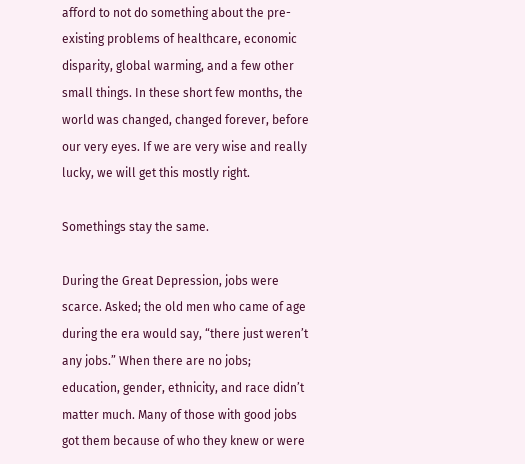afford to not do something about the pre-existing problems of healthcare, economic disparity, global warming, and a few other small things. In these short few months, the world was changed, changed forever, before our very eyes. If we are very wise and really lucky, we will get this mostly right.

Somethings stay the same.

During the Great Depression, jobs were scarce. Asked; the old men who came of age during the era would say, “there just weren’t any jobs.” When there are no jobs; education, gender, ethnicity, and race didn’t matter much. Many of those with good jobs got them because of who they knew or were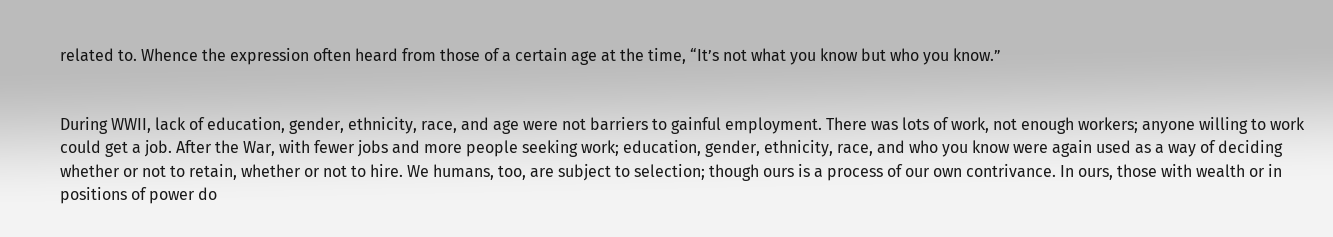related to. Whence the expression often heard from those of a certain age at the time, “It’s not what you know but who you know.”


During WWII, lack of education, gender, ethnicity, race, and age were not barriers to gainful employment. There was lots of work, not enough workers; anyone willing to work could get a job. After the War, with fewer jobs and more people seeking work; education, gender, ethnicity, race, and who you know were again used as a way of deciding whether or not to retain, whether or not to hire. We humans, too, are subject to selection; though ours is a process of our own contrivance. In ours, those with wealth or in positions of power do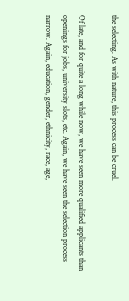the selecting. As with nature, this process can be cruel.

Of late, and for quite a long while now, we have seen more qualified applicants than openings for jobs, university slots, etc. Again, we have seen the selection process narrow. Again, education, gender, ethnicity, race, age,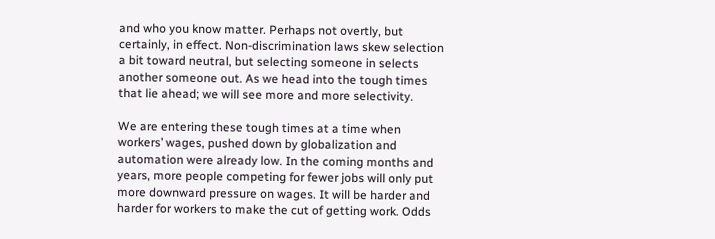and who you know matter. Perhaps not overtly, but certainly, in effect. Non-discrimination laws skew selection a bit toward neutral, but selecting someone in selects another someone out. As we head into the tough times that lie ahead; we will see more and more selectivity.

We are entering these tough times at a time when workers’ wages, pushed down by globalization and automation were already low. In the coming months and years, more people competing for fewer jobs will only put more downward pressure on wages. It will be harder and harder for workers to make the cut of getting work. Odds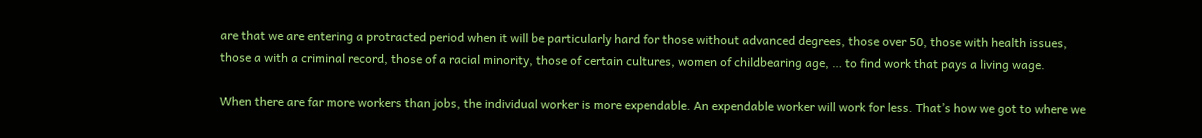are that we are entering a protracted period when it will be particularly hard for those without advanced degrees, those over 50, those with health issues, those a with a criminal record, those of a racial minority, those of certain cultures, women of childbearing age, … to find work that pays a living wage.

When there are far more workers than jobs, the individual worker is more expendable. An expendable worker will work for less. That’s how we got to where we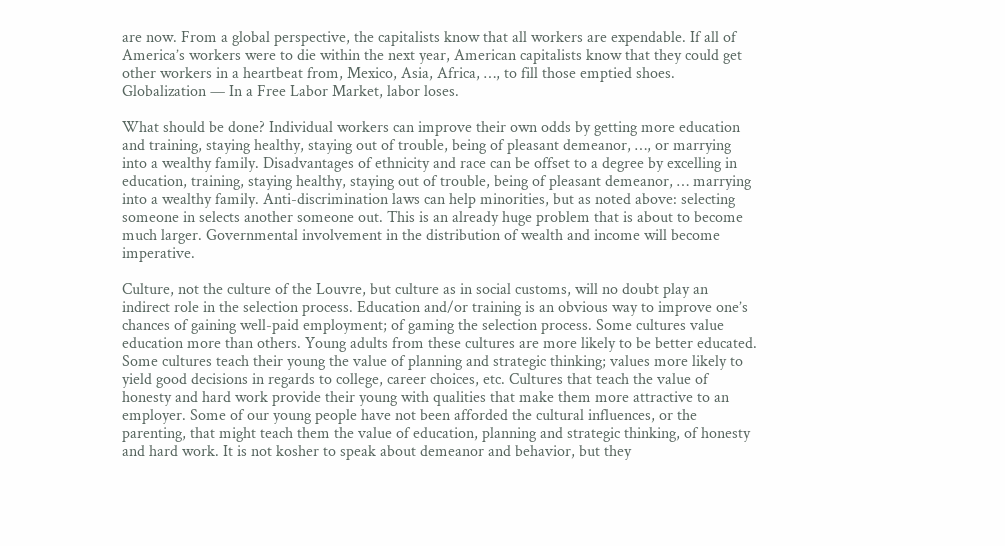are now. From a global perspective, the capitalists know that all workers are expendable. If all of America’s workers were to die within the next year, American capitalists know that they could get other workers in a heartbeat from, Mexico, Asia, Africa, …, to fill those emptied shoes. Globalization — In a Free Labor Market, labor loses.

What should be done? Individual workers can improve their own odds by getting more education and training, staying healthy, staying out of trouble, being of pleasant demeanor, …, or marrying into a wealthy family. Disadvantages of ethnicity and race can be offset to a degree by excelling in education, training, staying healthy, staying out of trouble, being of pleasant demeanor, … marrying into a wealthy family. Anti-discrimination laws can help minorities, but as noted above: selecting someone in selects another someone out. This is an already huge problem that is about to become much larger. Governmental involvement in the distribution of wealth and income will become imperative.

Culture, not the culture of the Louvre, but culture as in social customs, will no doubt play an indirect role in the selection process. Education and/or training is an obvious way to improve one’s chances of gaining well-paid employment; of gaming the selection process. Some cultures value education more than others. Young adults from these cultures are more likely to be better educated. Some cultures teach their young the value of planning and strategic thinking; values more likely to yield good decisions in regards to college, career choices, etc. Cultures that teach the value of honesty and hard work provide their young with qualities that make them more attractive to an employer. Some of our young people have not been afforded the cultural influences, or the parenting, that might teach them the value of education, planning and strategic thinking, of honesty and hard work. It is not kosher to speak about demeanor and behavior, but they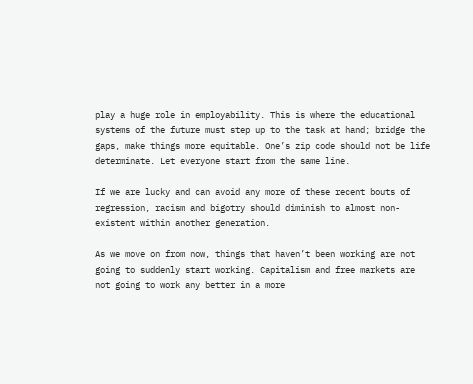play a huge role in employability. This is where the educational systems of the future must step up to the task at hand; bridge the gaps, make things more equitable. One’s zip code should not be life determinate. Let everyone start from the same line.

If we are lucky and can avoid any more of these recent bouts of regression, racism and bigotry should diminish to almost non-existent within another generation.

As we move on from now, things that haven’t been working are not going to suddenly start working. Capitalism and free markets are not going to work any better in a more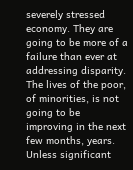severely stressed economy. They are going to be more of a failure than ever at addressing disparity. The lives of the poor, of minorities, is not going to be improving in the next few months, years. Unless significant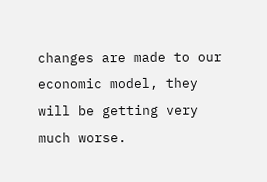changes are made to our economic model, they will be getting very much worse.